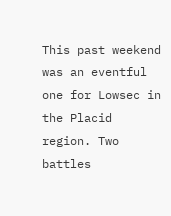This past weekend was an eventful one for Lowsec in the Placid region. Two battles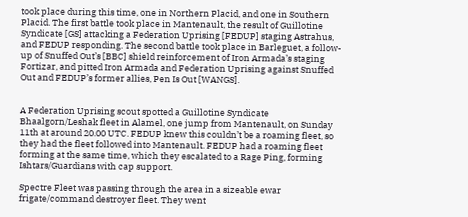took place during this time, one in Northern Placid, and one in Southern Placid. The first battle took place in Mantenault, the result of Guillotine Syndicate [GS] attacking a Federation Uprising [FEDUP] staging Astrahus, and FEDUP responding. The second battle took place in Barleguet, a follow-up of Snuffed Out’s [BBC] shield reinforcement of Iron Armada’s staging Fortizar, and pitted Iron Armada and Federation Uprising against Snuffed Out and FEDUP’s former allies, Pen Is Out [WANGS].


A Federation Uprising scout spotted a Guillotine Syndicate Bhaalgorn/Leshak fleet in Alamel, one jump from Mantenault, on Sunday 11th at around 20.00 UTC. FEDUP knew this couldn’t be a roaming fleet, so they had the fleet followed into Mantenault. FEDUP had a roaming fleet forming at the same time, which they escalated to a Rage Ping, forming Ishtars/Guardians with cap support.

Spectre Fleet was passing through the area in a sizeable ewar frigate/command destroyer fleet. They went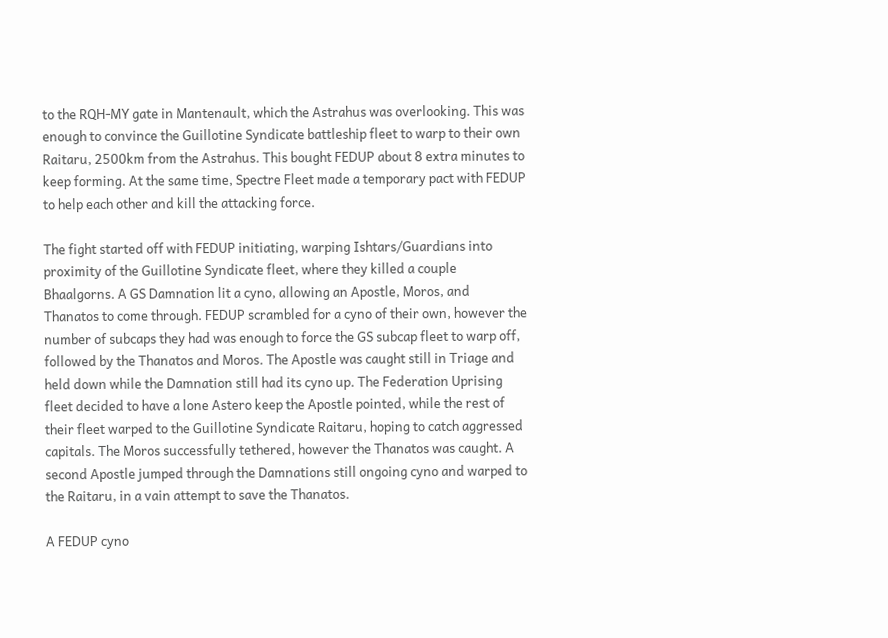to the RQH-MY gate in Mantenault, which the Astrahus was overlooking. This was enough to convince the Guillotine Syndicate battleship fleet to warp to their own Raitaru, 2500km from the Astrahus. This bought FEDUP about 8 extra minutes to keep forming. At the same time, Spectre Fleet made a temporary pact with FEDUP to help each other and kill the attacking force.

The fight started off with FEDUP initiating, warping Ishtars/Guardians into proximity of the Guillotine Syndicate fleet, where they killed a couple Bhaalgorns. A GS Damnation lit a cyno, allowing an Apostle, Moros, and Thanatos to come through. FEDUP scrambled for a cyno of their own, however the number of subcaps they had was enough to force the GS subcap fleet to warp off, followed by the Thanatos and Moros. The Apostle was caught still in Triage and held down while the Damnation still had its cyno up. The Federation Uprising fleet decided to have a lone Astero keep the Apostle pointed, while the rest of their fleet warped to the Guillotine Syndicate Raitaru, hoping to catch aggressed capitals. The Moros successfully tethered, however the Thanatos was caught. A second Apostle jumped through the Damnations still ongoing cyno and warped to the Raitaru, in a vain attempt to save the Thanatos.

A FEDUP cyno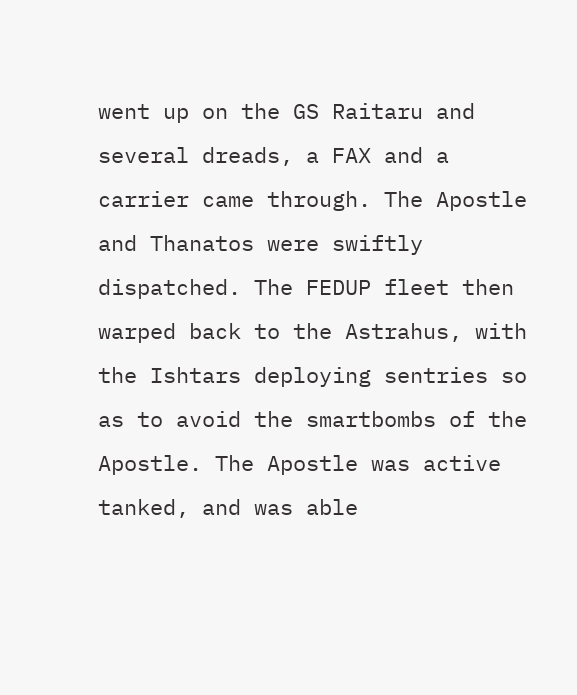went up on the GS Raitaru and several dreads, a FAX and a carrier came through. The Apostle and Thanatos were swiftly dispatched. The FEDUP fleet then warped back to the Astrahus, with the Ishtars deploying sentries so as to avoid the smartbombs of the Apostle. The Apostle was active tanked, and was able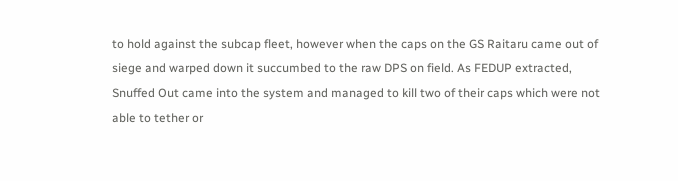to hold against the subcap fleet, however when the caps on the GS Raitaru came out of siege and warped down it succumbed to the raw DPS on field. As FEDUP extracted, Snuffed Out came into the system and managed to kill two of their caps which were not able to tether or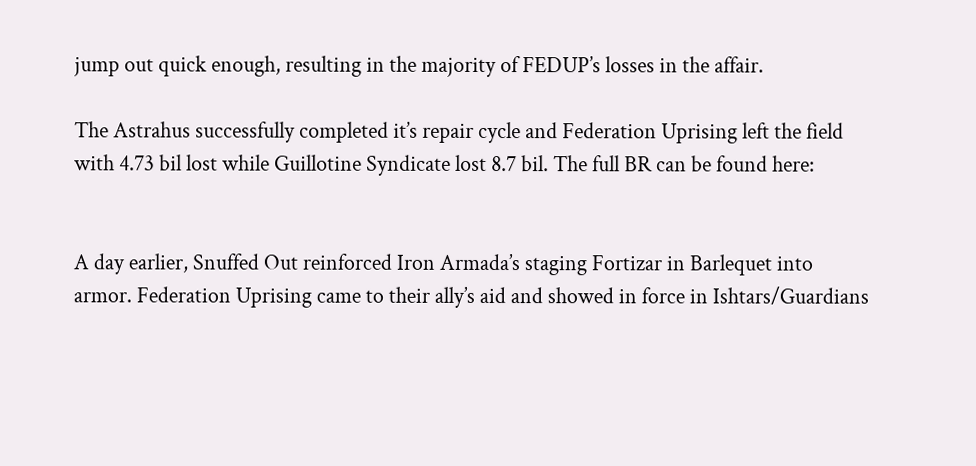jump out quick enough, resulting in the majority of FEDUP’s losses in the affair.

The Astrahus successfully completed it’s repair cycle and Federation Uprising left the field with 4.73 bil lost while Guillotine Syndicate lost 8.7 bil. The full BR can be found here:


A day earlier, Snuffed Out reinforced Iron Armada’s staging Fortizar in Barlequet into armor. Federation Uprising came to their ally’s aid and showed in force in Ishtars/Guardians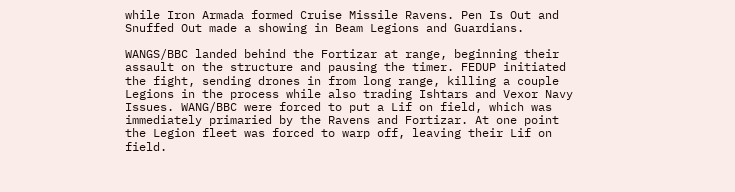while Iron Armada formed Cruise Missile Ravens. Pen Is Out and Snuffed Out made a showing in Beam Legions and Guardians.

WANGS/BBC landed behind the Fortizar at range, beginning their assault on the structure and pausing the timer. FEDUP initiated the fight, sending drones in from long range, killing a couple Legions in the process while also trading Ishtars and Vexor Navy Issues. WANG/BBC were forced to put a Lif on field, which was immediately primaried by the Ravens and Fortizar. At one point the Legion fleet was forced to warp off, leaving their Lif on field.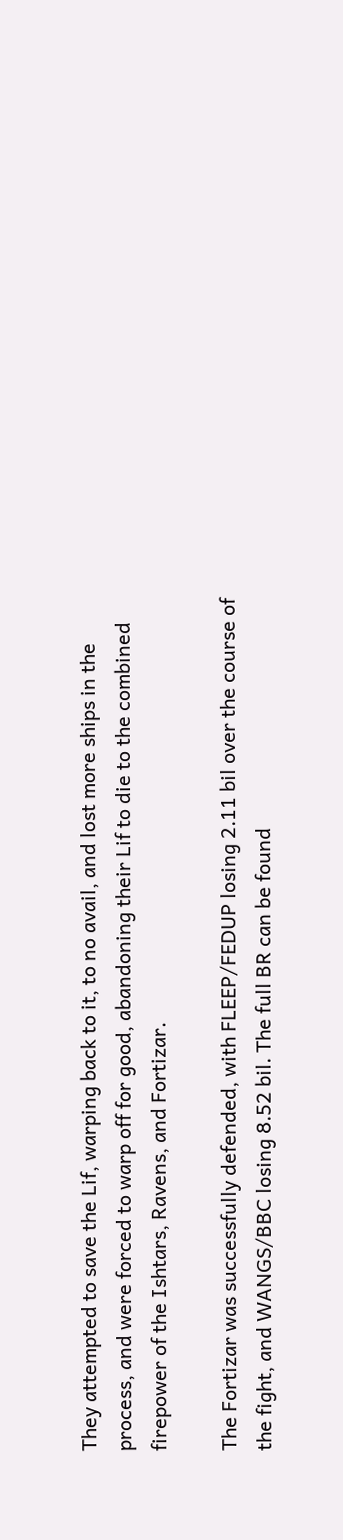They attempted to save the Lif, warping back to it, to no avail, and lost more ships in the process, and were forced to warp off for good, abandoning their Lif to die to the combined firepower of the Ishtars, Ravens, and Fortizar.

The Fortizar was successfully defended, with FLEEP/FEDUP losing 2.11 bil over the course of the fight, and WANGS/BBC losing 8.52 bil. The full BR can be found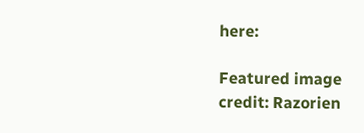here:

Featured image credit: Razorien